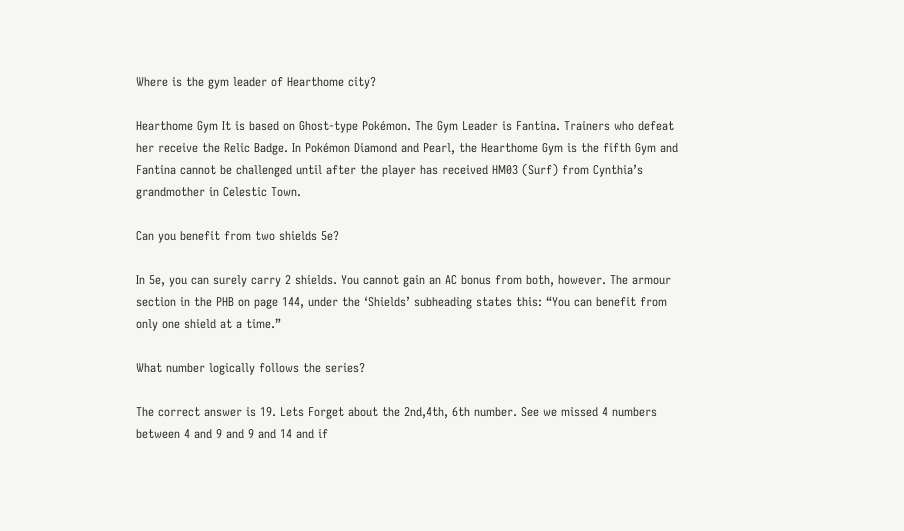Where is the gym leader of Hearthome city?

Hearthome Gym It is based on Ghost-type Pokémon. The Gym Leader is Fantina. Trainers who defeat her receive the Relic Badge. In Pokémon Diamond and Pearl, the Hearthome Gym is the fifth Gym and Fantina cannot be challenged until after the player has received HM03 (Surf) from Cynthia’s grandmother in Celestic Town.

Can you benefit from two shields 5e?

In 5e, you can surely carry 2 shields. You cannot gain an AC bonus from both, however. The armour section in the PHB on page 144, under the ‘Shields’ subheading states this: “You can benefit from only one shield at a time.”

What number logically follows the series?

The correct answer is 19. Lets Forget about the 2nd,4th, 6th number. See we missed 4 numbers between 4 and 9 and 9 and 14 and if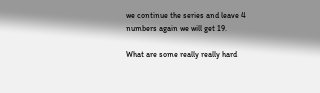we continue the series and leave 4 numbers again we will get 19.

What are some really really hard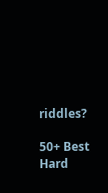riddles?

50+ Best Hard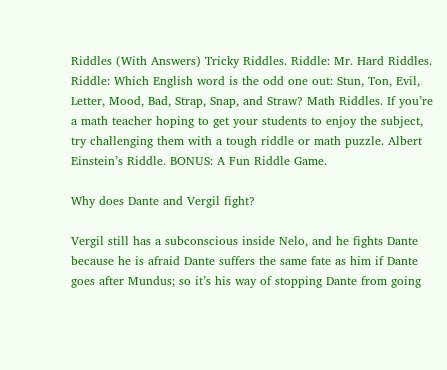Riddles (With Answers) Tricky Riddles. Riddle: Mr. Hard Riddles. Riddle: Which English word is the odd one out: Stun, Ton, Evil, Letter, Mood, Bad, Strap, Snap, and Straw? Math Riddles. If you’re a math teacher hoping to get your students to enjoy the subject, try challenging them with a tough riddle or math puzzle. Albert Einstein’s Riddle. BONUS: A Fun Riddle Game.

Why does Dante and Vergil fight?

Vergil still has a subconscious inside Nelo, and he fights Dante because he is afraid Dante suffers the same fate as him if Dante goes after Mundus; so it’s his way of stopping Dante from going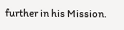further in his Mission.